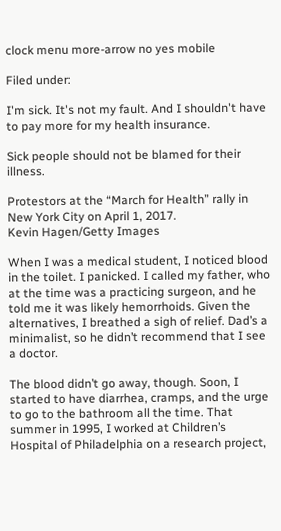clock menu more-arrow no yes mobile

Filed under:

I'm sick. It's not my fault. And I shouldn't have to pay more for my health insurance.

Sick people should not be blamed for their illness.

Protestors at the “March for Health” rally in New York City on April 1, 2017.
Kevin Hagen/Getty Images

When I was a medical student, I noticed blood in the toilet. I panicked. I called my father, who at the time was a practicing surgeon, and he told me it was likely hemorrhoids. Given the alternatives, I breathed a sigh of relief. Dad’s a minimalist, so he didn’t recommend that I see a doctor.

The blood didn’t go away, though. Soon, I started to have diarrhea, cramps, and the urge to go to the bathroom all the time. That summer in 1995, I worked at Children’s Hospital of Philadelphia on a research project,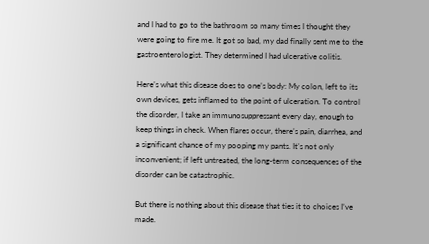and I had to go to the bathroom so many times I thought they were going to fire me. It got so bad, my dad finally sent me to the gastroenterologist. They determined I had ulcerative colitis.

Here’s what this disease does to one’s body: My colon, left to its own devices, gets inflamed to the point of ulceration. To control the disorder, I take an immunosuppressant every day, enough to keep things in check. When flares occur, there’s pain, diarrhea, and a significant chance of my pooping my pants. It’s not only inconvenient; if left untreated, the long-term consequences of the disorder can be catastrophic.

But there is nothing about this disease that ties it to choices I’ve made.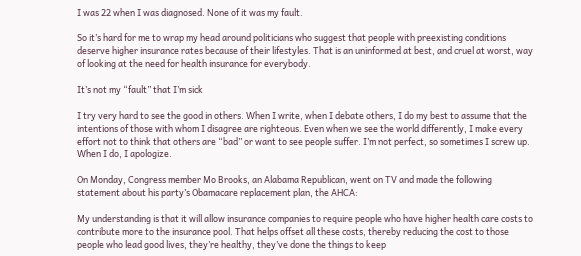I was 22 when I was diagnosed. None of it was my fault.

So it’s hard for me to wrap my head around politicians who suggest that people with preexisting conditions deserve higher insurance rates because of their lifestyles. That is an uninformed at best, and cruel at worst, way of looking at the need for health insurance for everybody.

It’s not my “fault” that I’m sick

I try very hard to see the good in others. When I write, when I debate others, I do my best to assume that the intentions of those with whom I disagree are righteous. Even when we see the world differently, I make every effort not to think that others are “bad” or want to see people suffer. I’m not perfect, so sometimes I screw up. When I do, I apologize.

On Monday, Congress member Mo Brooks, an Alabama Republican, went on TV and made the following statement about his party’s Obamacare replacement plan, the AHCA:

My understanding is that it will allow insurance companies to require people who have higher health care costs to contribute more to the insurance pool. That helps offset all these costs, thereby reducing the cost to those people who lead good lives, they’re healthy, they’ve done the things to keep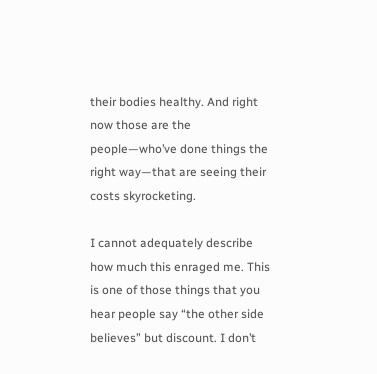their bodies healthy. And right now those are the people—who’ve done things the right way—that are seeing their costs skyrocketing.

I cannot adequately describe how much this enraged me. This is one of those things that you hear people say “the other side believes” but discount. I don’t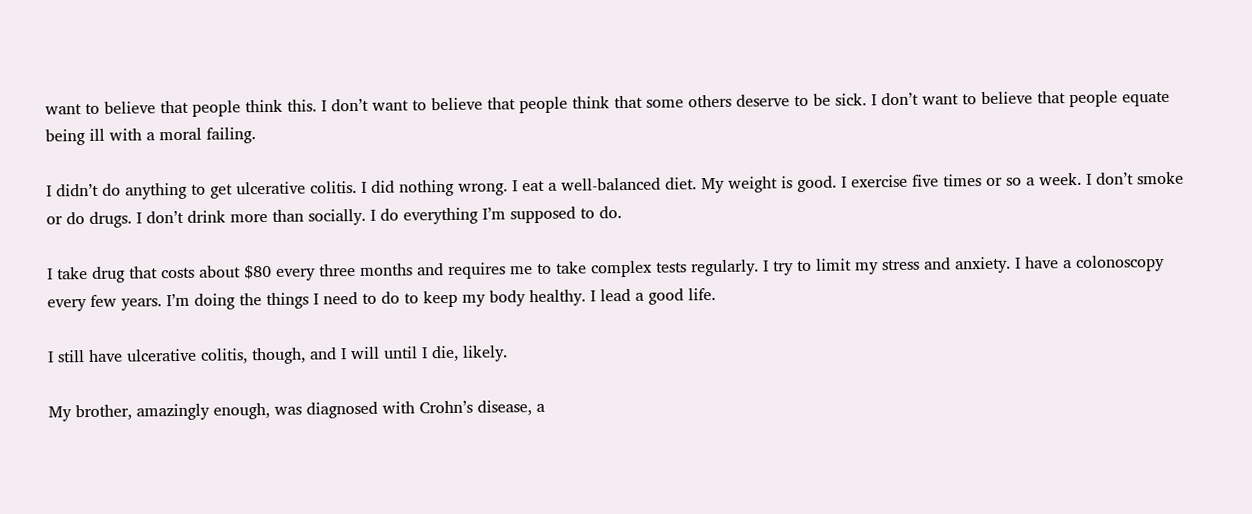want to believe that people think this. I don’t want to believe that people think that some others deserve to be sick. I don’t want to believe that people equate being ill with a moral failing.

I didn’t do anything to get ulcerative colitis. I did nothing wrong. I eat a well-balanced diet. My weight is good. I exercise five times or so a week. I don’t smoke or do drugs. I don’t drink more than socially. I do everything I’m supposed to do.

I take drug that costs about $80 every three months and requires me to take complex tests regularly. I try to limit my stress and anxiety. I have a colonoscopy every few years. I’m doing the things I need to do to keep my body healthy. I lead a good life.

I still have ulcerative colitis, though, and I will until I die, likely.

My brother, amazingly enough, was diagnosed with Crohn’s disease, a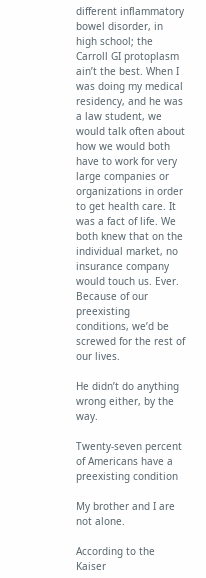different inflammatory bowel disorder, in high school; the Carroll GI protoplasm ain’t the best. When I was doing my medical residency, and he was a law student, we would talk often about how we would both have to work for very large companies or organizations in order to get health care. It was a fact of life. We both knew that on the individual market, no insurance company would touch us. Ever. Because of our preexisting conditions, we’d be screwed for the rest of our lives.

He didn’t do anything wrong either, by the way.

Twenty-seven percent of Americans have a preexisting condition

My brother and I are not alone.

According to the Kaiser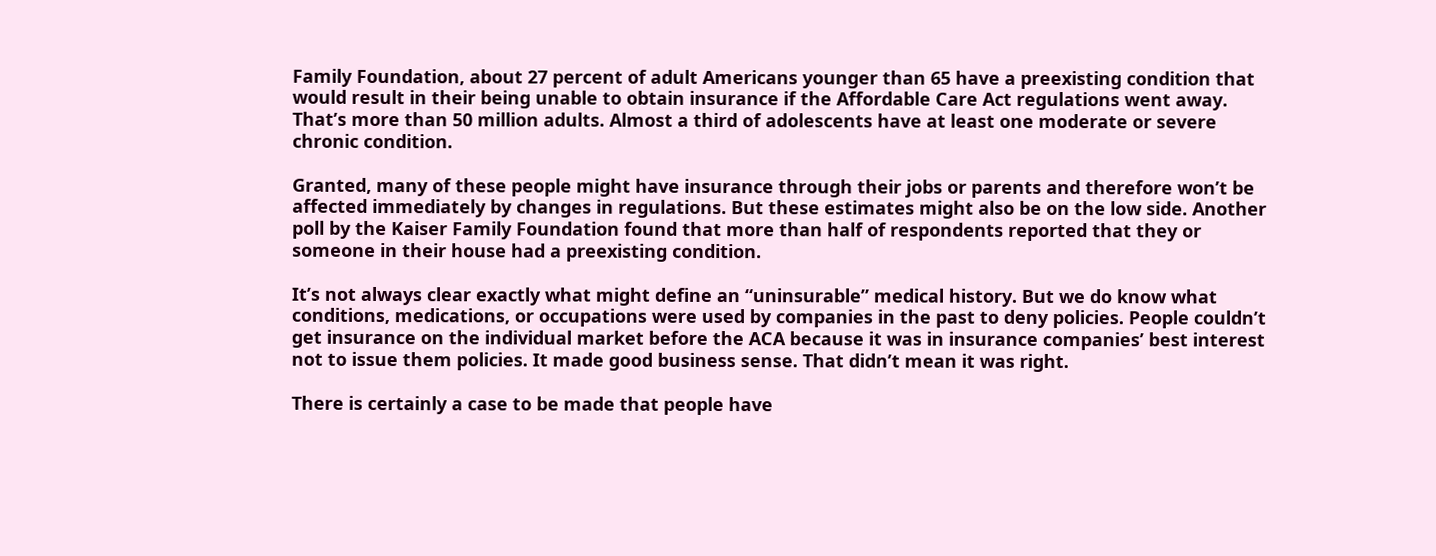Family Foundation, about 27 percent of adult Americans younger than 65 have a preexisting condition that would result in their being unable to obtain insurance if the Affordable Care Act regulations went away. That’s more than 50 million adults. Almost a third of adolescents have at least one moderate or severe chronic condition.

Granted, many of these people might have insurance through their jobs or parents and therefore won’t be affected immediately by changes in regulations. But these estimates might also be on the low side. Another poll by the Kaiser Family Foundation found that more than half of respondents reported that they or someone in their house had a preexisting condition.

It’s not always clear exactly what might define an “uninsurable” medical history. But we do know what conditions, medications, or occupations were used by companies in the past to deny policies. People couldn’t get insurance on the individual market before the ACA because it was in insurance companies’ best interest not to issue them policies. It made good business sense. That didn’t mean it was right.

There is certainly a case to be made that people have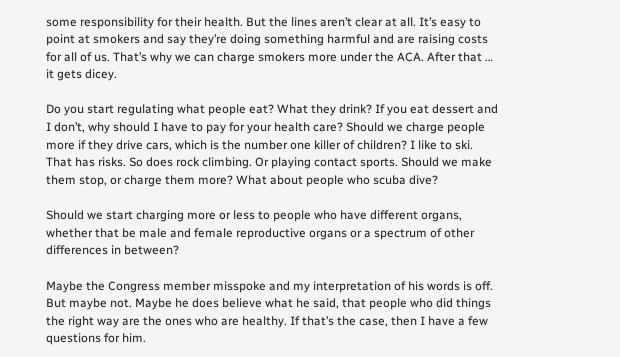some responsibility for their health. But the lines aren’t clear at all. It’s easy to point at smokers and say they’re doing something harmful and are raising costs for all of us. That’s why we can charge smokers more under the ACA. After that … it gets dicey.

Do you start regulating what people eat? What they drink? If you eat dessert and I don’t, why should I have to pay for your health care? Should we charge people more if they drive cars, which is the number one killer of children? I like to ski. That has risks. So does rock climbing. Or playing contact sports. Should we make them stop, or charge them more? What about people who scuba dive?

Should we start charging more or less to people who have different organs, whether that be male and female reproductive organs or a spectrum of other differences in between?

Maybe the Congress member misspoke and my interpretation of his words is off. But maybe not. Maybe he does believe what he said, that people who did things the right way are the ones who are healthy. If that’s the case, then I have a few questions for him.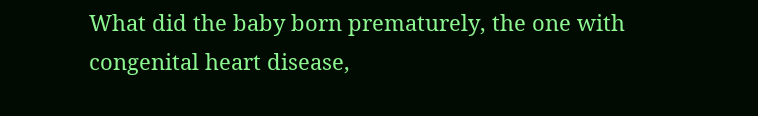What did the baby born prematurely, the one with congenital heart disease,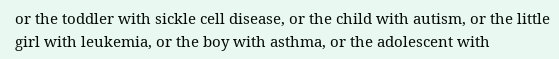or the toddler with sickle cell disease, or the child with autism, or the little girl with leukemia, or the boy with asthma, or the adolescent with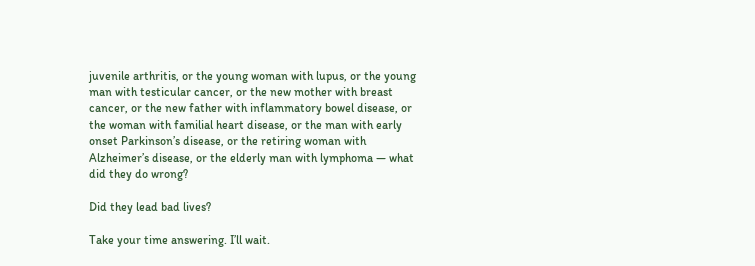juvenile arthritis, or the young woman with lupus, or the young man with testicular cancer, or the new mother with breast cancer, or the new father with inflammatory bowel disease, or the woman with familial heart disease, or the man with early onset Parkinson’s disease, or the retiring woman with Alzheimer’s disease, or the elderly man with lymphoma — what did they do wrong?

Did they lead bad lives?

Take your time answering. I’ll wait.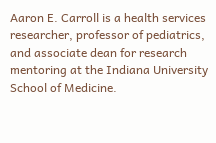Aaron E. Carroll is a health services researcher, professor of pediatrics, and associate dean for research mentoring at the Indiana University School of Medicine.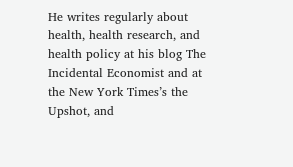He writes regularly about health, health research, and health policy at his blog The Incidental Economist and at the New York Times’s the Upshot, and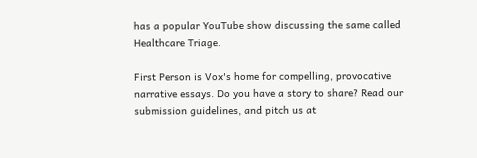has a popular YouTube show discussing the same called Healthcare Triage.

First Person is Vox's home for compelling, provocative narrative essays. Do you have a story to share? Read our submission guidelines, and pitch us at